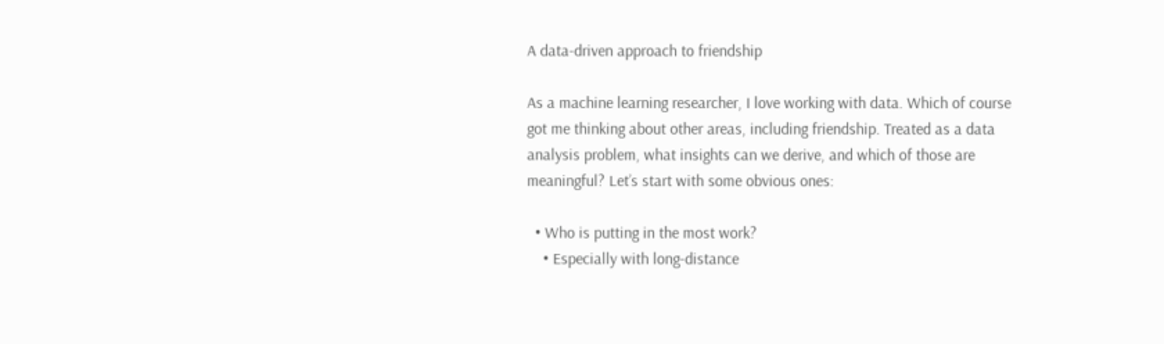A data-driven approach to friendship

As a machine learning researcher, I love working with data. Which of course got me thinking about other areas, including friendship. Treated as a data analysis problem, what insights can we derive, and which of those are meaningful? Let’s start with some obvious ones:

  • Who is putting in the most work?
    • Especially with long-distance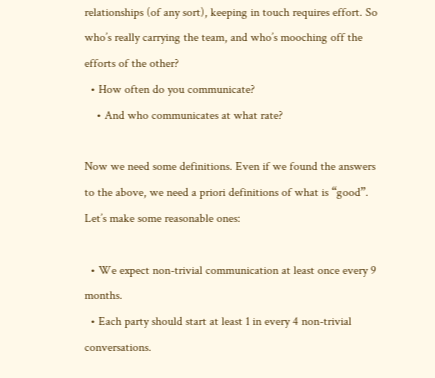relationships (of any sort), keeping in touch requires effort. So who’s really carrying the team, and who’s mooching off the efforts of the other?
  • How often do you communicate?
    • And who communicates at what rate?

Now we need some definitions. Even if we found the answers to the above, we need a priori definitions of what is “good”. Let’s make some reasonable ones:

  • We expect non-trivial communication at least once every 9 months.
  • Each party should start at least 1 in every 4 non-trivial conversations.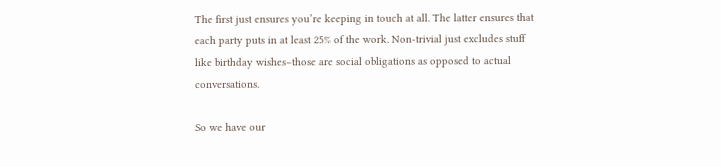The first just ensures you’re keeping in touch at all. The latter ensures that each party puts in at least 25% of the work. Non-trivial just excludes stuff like birthday wishes–those are social obligations as opposed to actual conversations.

So we have our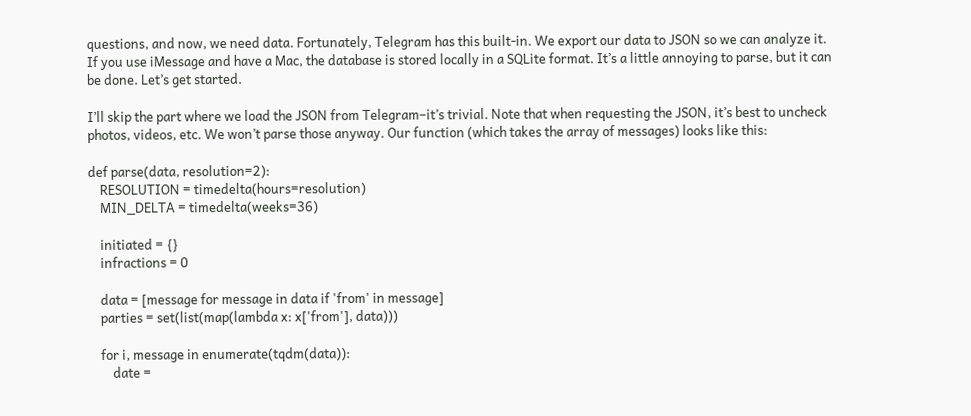questions, and now, we need data. Fortunately, Telegram has this built-in. We export our data to JSON so we can analyze it. If you use iMessage and have a Mac, the database is stored locally in a SQLite format. It’s a little annoying to parse, but it can be done. Let’s get started.

I’ll skip the part where we load the JSON from Telegram–it’s trivial. Note that when requesting the JSON, it’s best to uncheck photos, videos, etc. We won’t parse those anyway. Our function (which takes the array of messages) looks like this:

def parse(data, resolution=2):
    RESOLUTION = timedelta(hours=resolution)
    MIN_DELTA = timedelta(weeks=36)

    initiated = {}
    infractions = 0

    data = [message for message in data if 'from' in message]
    parties = set(list(map(lambda x: x['from'], data)))

    for i, message in enumerate(tqdm(data)):
        date =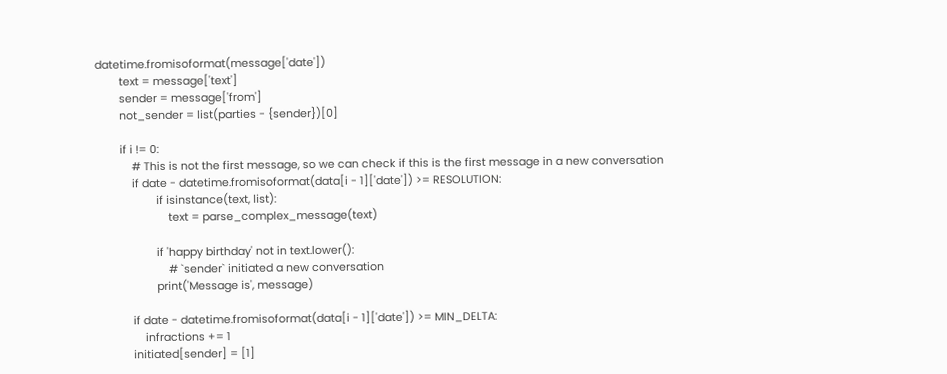datetime.fromisoformat(message['date'])
        text = message['text']
        sender = message['from']
        not_sender = list(parties - {sender})[0]

        if i != 0:
            # This is not the first message, so we can check if this is the first message in a new conversation
            if date - datetime.fromisoformat(data[i - 1]['date']) >= RESOLUTION:
                    if isinstance(text, list):
                        text = parse_complex_message(text)

                    if 'happy birthday' not in text.lower():
                        # `sender` initiated a new conversation
                    print('Message is', message)

            if date - datetime.fromisoformat(data[i - 1]['date']) >= MIN_DELTA:
                infractions += 1
            initiated[sender] = [1]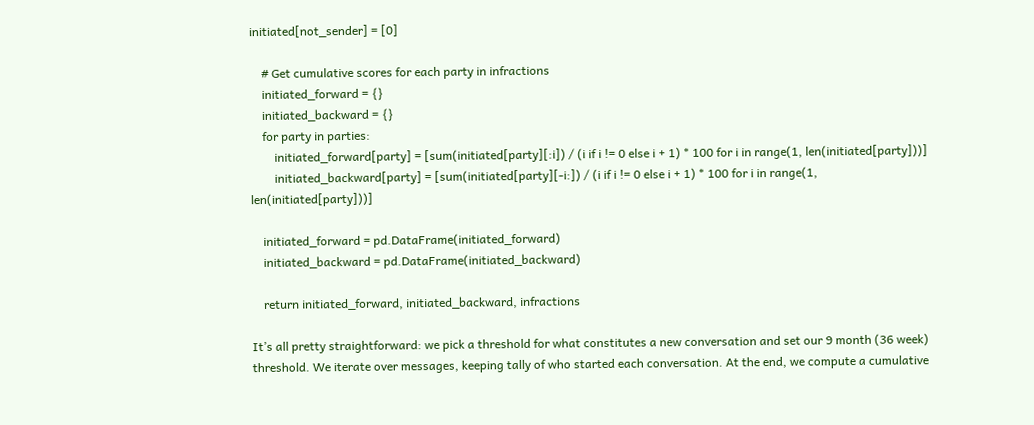initiated[not_sender] = [0]

    # Get cumulative scores for each party in infractions
    initiated_forward = {}
    initiated_backward = {}
    for party in parties:
        initiated_forward[party] = [sum(initiated[party][:i]) / (i if i != 0 else i + 1) * 100 for i in range(1, len(initiated[party]))]
        initiated_backward[party] = [sum(initiated[party][-i:]) / (i if i != 0 else i + 1) * 100 for i in range(1, len(initiated[party]))]

    initiated_forward = pd.DataFrame(initiated_forward)
    initiated_backward = pd.DataFrame(initiated_backward)

    return initiated_forward, initiated_backward, infractions

It’s all pretty straightforward: we pick a threshold for what constitutes a new conversation and set our 9 month (36 week) threshold. We iterate over messages, keeping tally of who started each conversation. At the end, we compute a cumulative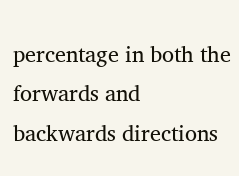percentage in both the forwards and backwards directions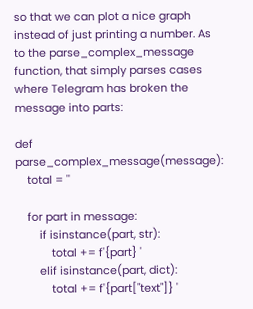so that we can plot a nice graph instead of just printing a number. As to the parse_complex_message function, that simply parses cases where Telegram has broken the message into parts:

def parse_complex_message(message):
    total = ''

    for part in message:
        if isinstance(part, str):
            total += f'{part} '
        elif isinstance(part, dict):
            total += f'{part["text"]} '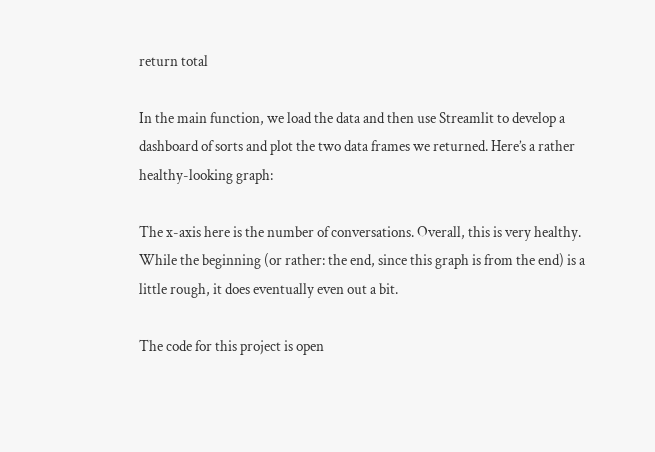return total

In the main function, we load the data and then use Streamlit to develop a dashboard of sorts and plot the two data frames we returned. Here’s a rather healthy-looking graph:

The x-axis here is the number of conversations. Overall, this is very healthy. While the beginning (or rather: the end, since this graph is from the end) is a little rough, it does eventually even out a bit.

The code for this project is open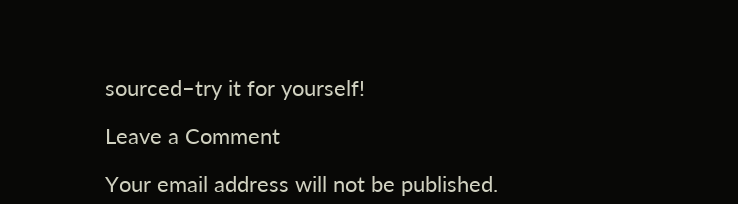sourced–try it for yourself!

Leave a Comment

Your email address will not be published.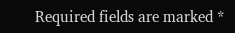Required fields are marked *